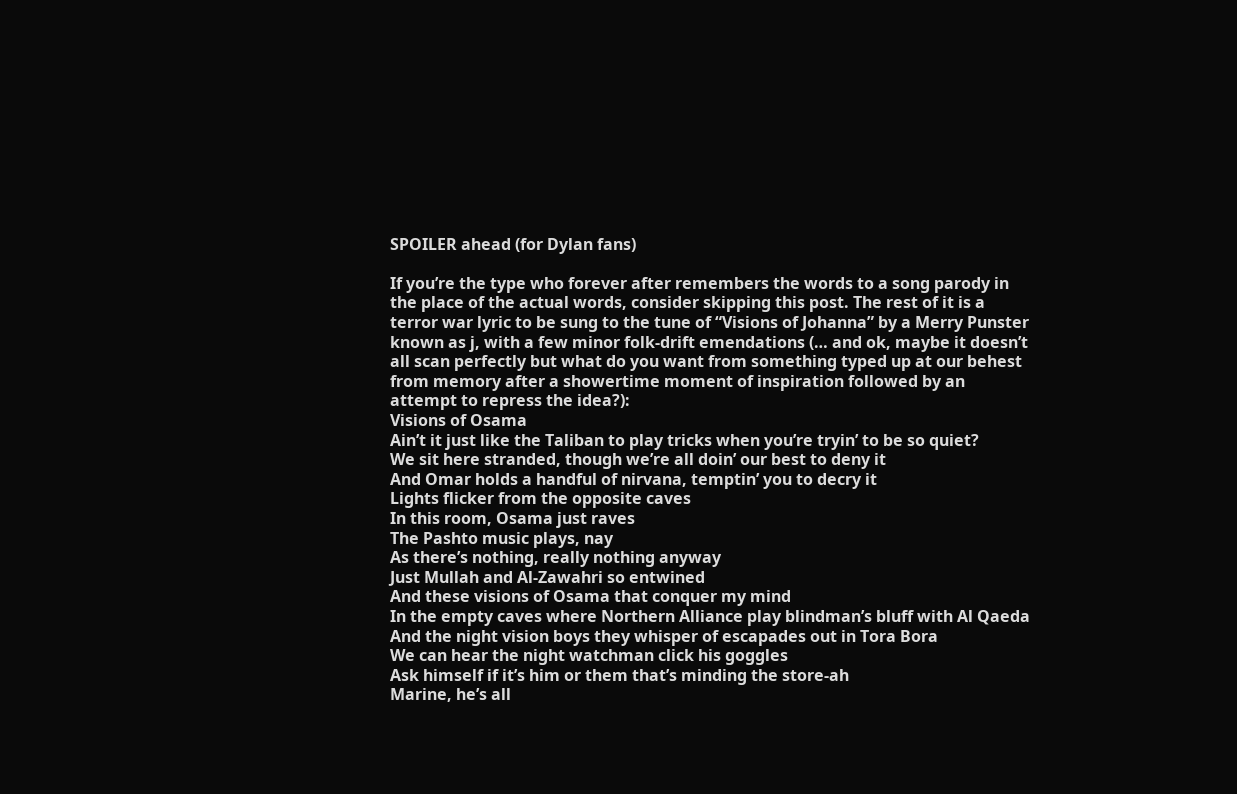SPOILER ahead (for Dylan fans)

If you’re the type who forever after remembers the words to a song parody in the place of the actual words, consider skipping this post. The rest of it is a terror war lyric to be sung to the tune of “Visions of Johanna” by a Merry Punster known as j, with a few minor folk-drift emendations (… and ok, maybe it doesn’t all scan perfectly but what do you want from something typed up at our behest from memory after a showertime moment of inspiration followed by an attempt to repress the idea?):
Visions of Osama
Ain’t it just like the Taliban to play tricks when you’re tryin’ to be so quiet?
We sit here stranded, though we’re all doin’ our best to deny it
And Omar holds a handful of nirvana, temptin’ you to decry it
Lights flicker from the opposite caves
In this room, Osama just raves
The Pashto music plays, nay
As there’s nothing, really nothing anyway
Just Mullah and Al-Zawahri so entwined
And these visions of Osama that conquer my mind
In the empty caves where Northern Alliance play blindman’s bluff with Al Qaeda
And the night vision boys they whisper of escapades out in Tora Bora
We can hear the night watchman click his goggles
Ask himself if it’s him or them that’s minding the store-ah
Marine, he’s all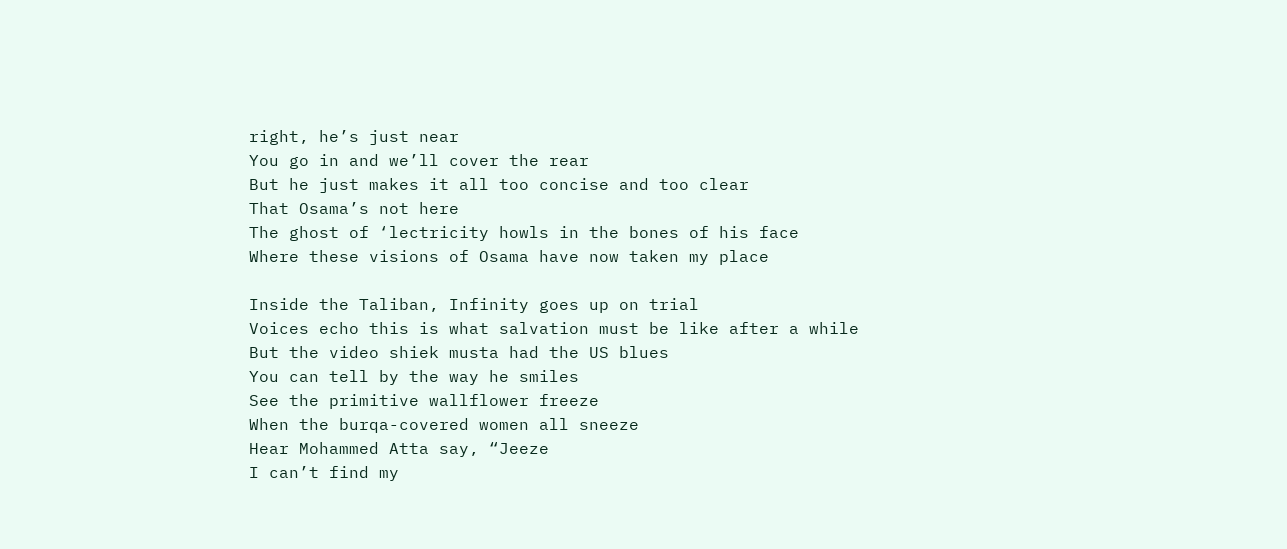right, he’s just near
You go in and we’ll cover the rear
But he just makes it all too concise and too clear
That Osama’s not here
The ghost of ‘lectricity howls in the bones of his face
Where these visions of Osama have now taken my place

Inside the Taliban, Infinity goes up on trial
Voices echo this is what salvation must be like after a while
But the video shiek musta had the US blues
You can tell by the way he smiles
See the primitive wallflower freeze
When the burqa-covered women all sneeze
Hear Mohammed Atta say, “Jeeze
I can’t find my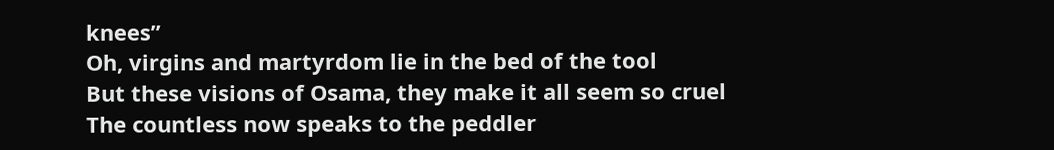knees”
Oh, virgins and martyrdom lie in the bed of the tool
But these visions of Osama, they make it all seem so cruel
The countless now speaks to the peddler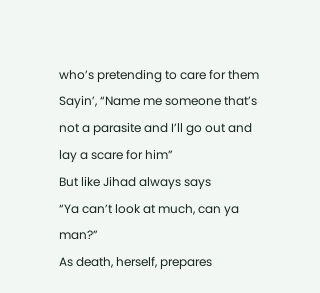who’s pretending to care for them
Sayin’, “Name me someone that’s not a parasite and I’ll go out and lay a scare for him”
But like Jihad always says
“Ya can’t look at much, can ya man?”
As death, herself, prepares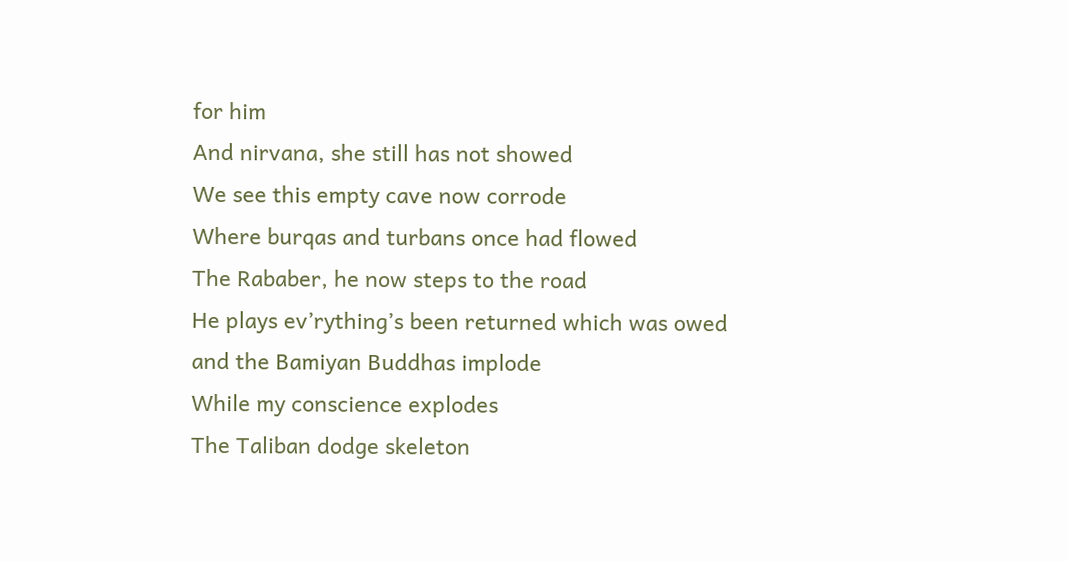for him
And nirvana, she still has not showed
We see this empty cave now corrode
Where burqas and turbans once had flowed
The Rababer, he now steps to the road
He plays ev’rything’s been returned which was owed
and the Bamiyan Buddhas implode
While my conscience explodes
The Taliban dodge skeleton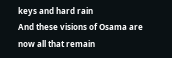keys and hard rain
And these visions of Osama are now all that remain